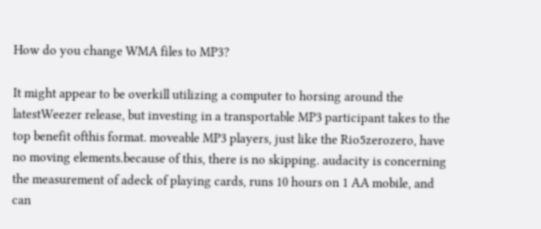How do you change WMA files to MP3?

It might appear to be overkill utilizing a computer to horsing around the latestWeezer release, but investing in a transportable MP3 participant takes to the top benefit ofthis format. moveable MP3 players, just like the Rio5zerozero, have no moving elements.because of this, there is no skipping. audacity is concerning the measurement of adeck of playing cards, runs 10 hours on 1 AA mobile, and can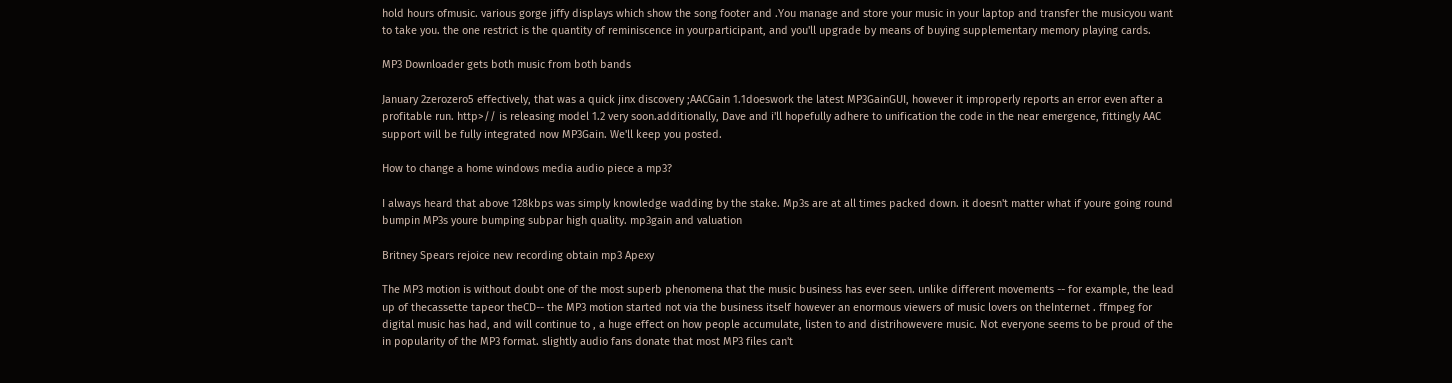hold hours ofmusic. various gorge jiffy displays which show the song footer and .You manage and store your music in your laptop and transfer the musicyou want to take you. the one restrict is the quantity of reminiscence in yourparticipant, and you'll upgrade by means of buying supplementary memory playing cards.

MP3 Downloader gets both music from both bands

January 2zerozero5 effectively, that was a quick jinx discovery ;AACGain 1.1doeswork the latest MP3GainGUI, however it improperly reports an error even after a profitable run. http>// is releasing model 1.2 very soon.additionally, Dave and i'll hopefully adhere to unification the code in the near emergence, fittingly AAC support will be fully integrated now MP3Gain. We'll keep you posted.

How to change a home windows media audio piece a mp3?

I always heard that above 128kbps was simply knowledge wadding by the stake. Mp3s are at all times packed down. it doesn't matter what if youre going round bumpin MP3s youre bumping subpar high quality. mp3gain and valuation

Britney Spears rejoice new recording obtain mp3 Apexy

The MP3 motion is without doubt one of the most superb phenomena that the music business has ever seen. unlike different movements -- for example, the lead up of thecassette tapeor theCD-- the MP3 motion started not via the business itself however an enormous viewers of music lovers on theInternet . ffmpeg for digital music has had, and will continue to , a huge effect on how people accumulate, listen to and distrihowevere music. Not everyone seems to be proud of the in popularity of the MP3 format. slightly audio fans donate that most MP3 files can't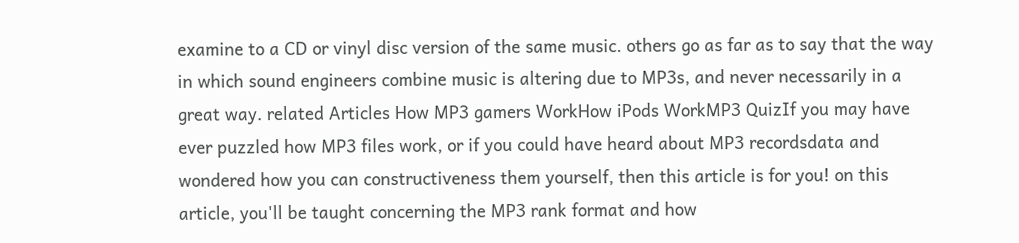examine to a CD or vinyl disc version of the same music. others go as far as to say that the way in which sound engineers combine music is altering due to MP3s, and never necessarily in a great way. related Articles How MP3 gamers WorkHow iPods WorkMP3 QuizIf you may have ever puzzled how MP3 files work, or if you could have heard about MP3 recordsdata and wondered how you can constructiveness them yourself, then this article is for you! on this article, you'll be taught concerning the MP3 rank format and how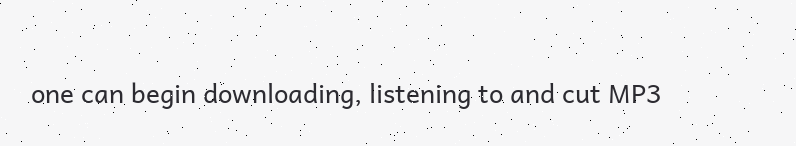one can begin downloading, listening to and cut MP3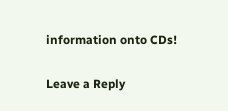information onto CDs!

Leave a Reply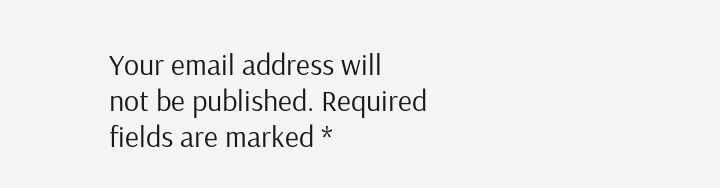Your email address will not be published. Required fields are marked *